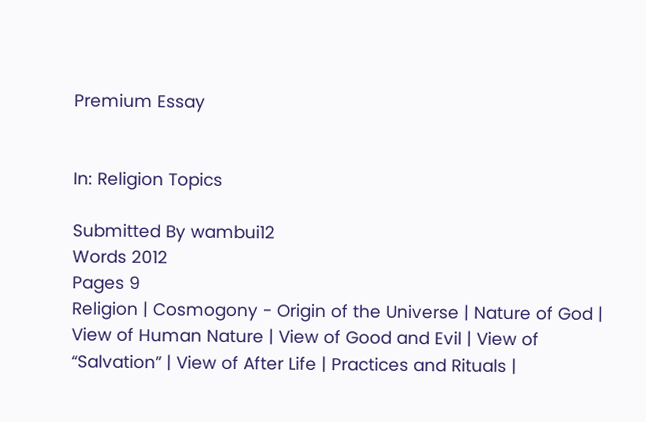Premium Essay


In: Religion Topics

Submitted By wambui12
Words 2012
Pages 9
Religion | Cosmogony - Origin of the Universe | Nature of God | View of Human Nature | View of Good and Evil | View of “Salvation” | View of After Life | Practices and Rituals |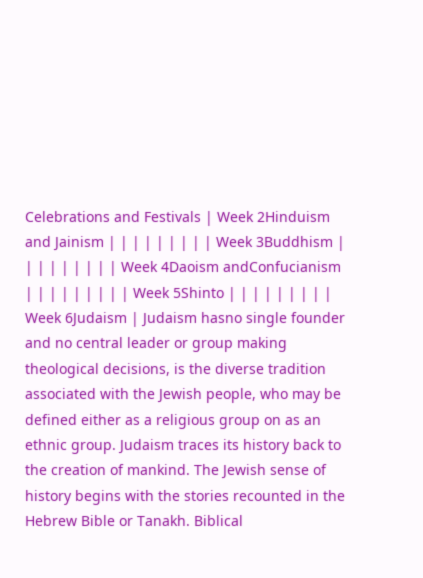Celebrations and Festivals | Week 2Hinduism and Jainism | | | | | | | | | Week 3Buddhism | | | | | | | | | Week 4Daoism andConfucianism | | | | | | | | | Week 5Shinto | | | | | | | | | Week 6Judaism | Judaism hasno single founder and no central leader or group making theological decisions, is the diverse tradition associated with the Jewish people, who may be defined either as a religious group on as an ethnic group. Judaism traces its history back to the creation of mankind. The Jewish sense of history begins with the stories recounted in the Hebrew Bible or Tanakh. Biblical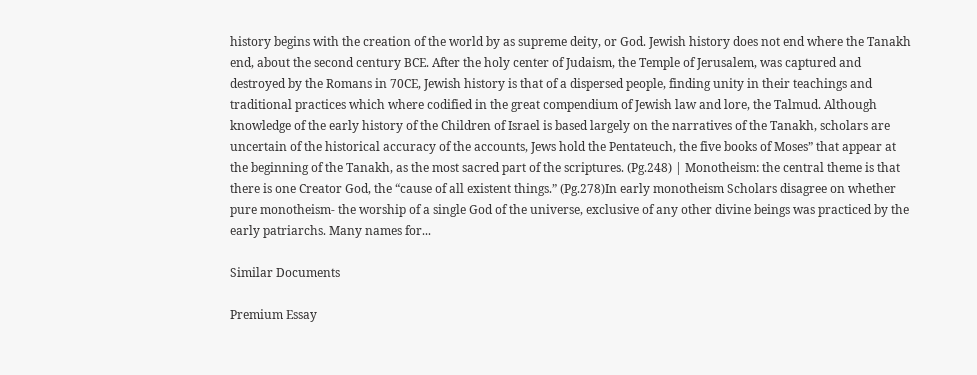history begins with the creation of the world by as supreme deity, or God. Jewish history does not end where the Tanakh end, about the second century BCE. After the holy center of Judaism, the Temple of Jerusalem, was captured and destroyed by the Romans in 70CE, Jewish history is that of a dispersed people, finding unity in their teachings and traditional practices which where codified in the great compendium of Jewish law and lore, the Talmud. Although knowledge of the early history of the Children of Israel is based largely on the narratives of the Tanakh, scholars are uncertain of the historical accuracy of the accounts, Jews hold the Pentateuch, the five books of Moses” that appear at the beginning of the Tanakh, as the most sacred part of the scriptures. (Pg.248) | Monotheism: the central theme is that there is one Creator God, the “cause of all existent things.” (Pg.278)In early monotheism Scholars disagree on whether pure monotheism- the worship of a single God of the universe, exclusive of any other divine beings was practiced by the early patriarchs. Many names for...

Similar Documents

Premium Essay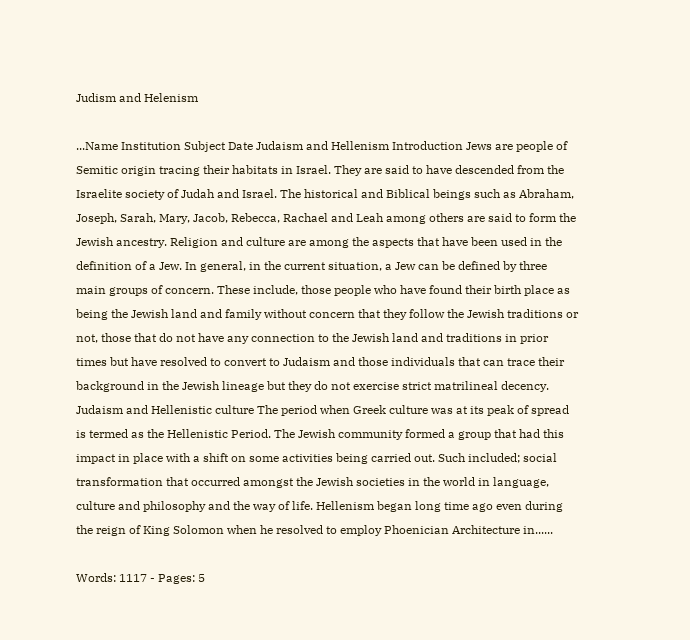Judism and Helenism

...Name Institution Subject Date Judaism and Hellenism Introduction Jews are people of Semitic origin tracing their habitats in Israel. They are said to have descended from the Israelite society of Judah and Israel. The historical and Biblical beings such as Abraham, Joseph, Sarah, Mary, Jacob, Rebecca, Rachael and Leah among others are said to form the Jewish ancestry. Religion and culture are among the aspects that have been used in the definition of a Jew. In general, in the current situation, a Jew can be defined by three main groups of concern. These include, those people who have found their birth place as being the Jewish land and family without concern that they follow the Jewish traditions or not, those that do not have any connection to the Jewish land and traditions in prior times but have resolved to convert to Judaism and those individuals that can trace their background in the Jewish lineage but they do not exercise strict matrilineal decency. Judaism and Hellenistic culture The period when Greek culture was at its peak of spread is termed as the Hellenistic Period. The Jewish community formed a group that had this impact in place with a shift on some activities being carried out. Such included; social transformation that occurred amongst the Jewish societies in the world in language, culture and philosophy and the way of life. Hellenism began long time ago even during the reign of King Solomon when he resolved to employ Phoenician Architecture in......

Words: 1117 - Pages: 5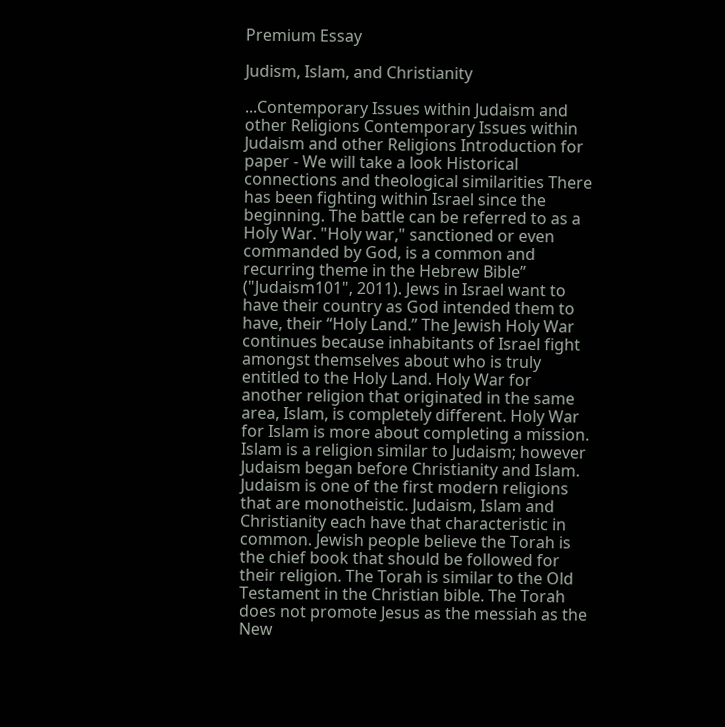Premium Essay

Judism, Islam, and Christianity

...Contemporary Issues within Judaism and other Religions Contemporary Issues within Judaism and other Religions Introduction for paper - We will take a look Historical connections and theological similarities There has been fighting within Israel since the beginning. The battle can be referred to as a Holy War. "Holy war," sanctioned or even commanded by God, is a common and recurring theme in the Hebrew Bible” ("Judaism101", 2011). Jews in Israel want to have their country as God intended them to have, their “Holy Land.” The Jewish Holy War continues because inhabitants of Israel fight amongst themselves about who is truly entitled to the Holy Land. Holy War for another religion that originated in the same area, Islam, is completely different. Holy War for Islam is more about completing a mission. Islam is a religion similar to Judaism; however Judaism began before Christianity and Islam. Judaism is one of the first modern religions that are monotheistic. Judaism, Islam and Christianity each have that characteristic in common. Jewish people believe the Torah is the chief book that should be followed for their religion. The Torah is similar to the Old Testament in the Christian bible. The Torah does not promote Jesus as the messiah as the New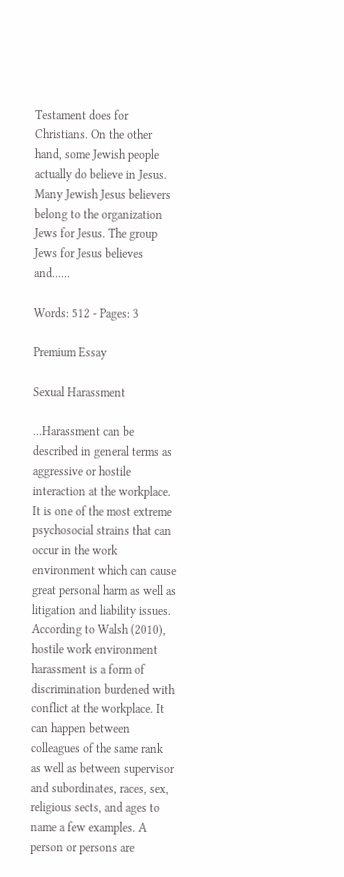Testament does for Christians. On the other hand, some Jewish people actually do believe in Jesus. Many Jewish Jesus believers belong to the organization Jews for Jesus. The group Jews for Jesus believes and......

Words: 512 - Pages: 3

Premium Essay

Sexual Harassment

...Harassment can be described in general terms as aggressive or hostile interaction at the workplace. It is one of the most extreme psychosocial strains that can occur in the work environment which can cause great personal harm as well as litigation and liability issues. According to Walsh (2010), hostile work environment harassment is a form of discrimination burdened with conflict at the workplace. It can happen between colleagues of the same rank as well as between supervisor and subordinates, races, sex, religious sects, and ages to name a few examples. A person or persons are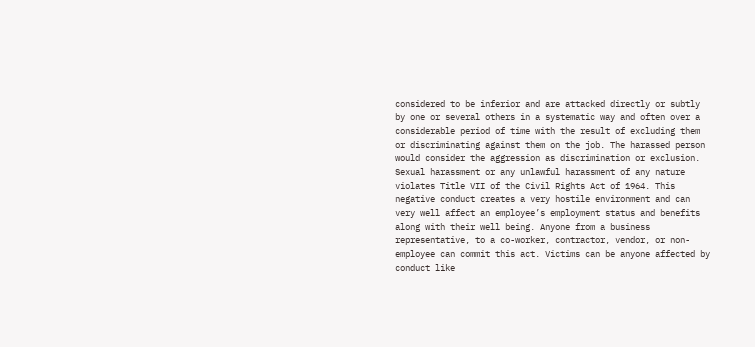considered to be inferior and are attacked directly or subtly by one or several others in a systematic way and often over a considerable period of time with the result of excluding them or discriminating against them on the job. The harassed person would consider the aggression as discrimination or exclusion. Sexual harassment or any unlawful harassment of any nature violates Title VII of the Civil Rights Act of 1964. This negative conduct creates a very hostile environment and can very well affect an employee’s employment status and benefits along with their well being. Anyone from a business representative, to a co-worker, contractor, vendor, or non-employee can commit this act. Victims can be anyone affected by conduct like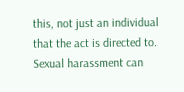this, not just an individual that the act is directed to. Sexual harassment can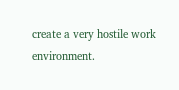create a very hostile work environment.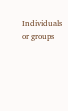Individuals or groups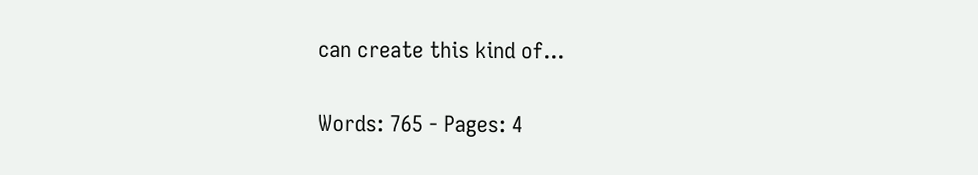can create this kind of...

Words: 765 - Pages: 4